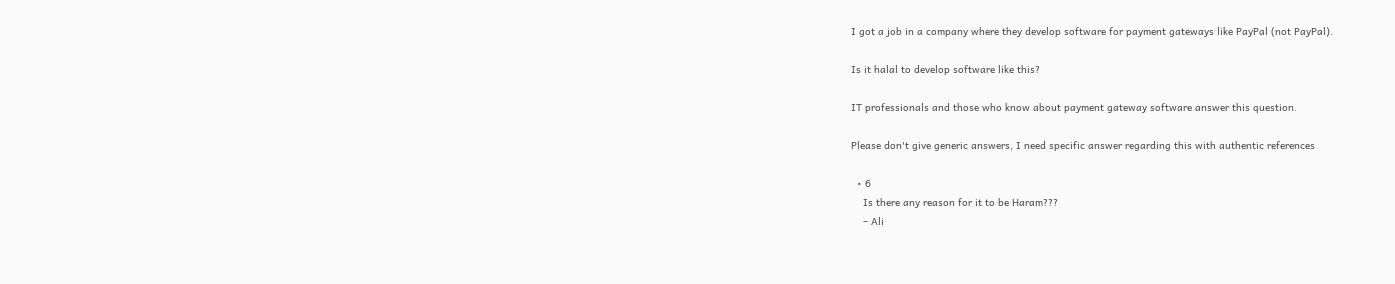I got a job in a company where they develop software for payment gateways like PayPal (not PayPal).

Is it halal to develop software like this?

IT professionals and those who know about payment gateway software answer this question.

Please don't give generic answers, I need specific answer regarding this with authentic references

  • 6
    Is there any reason for it to be Haram???
    – Ali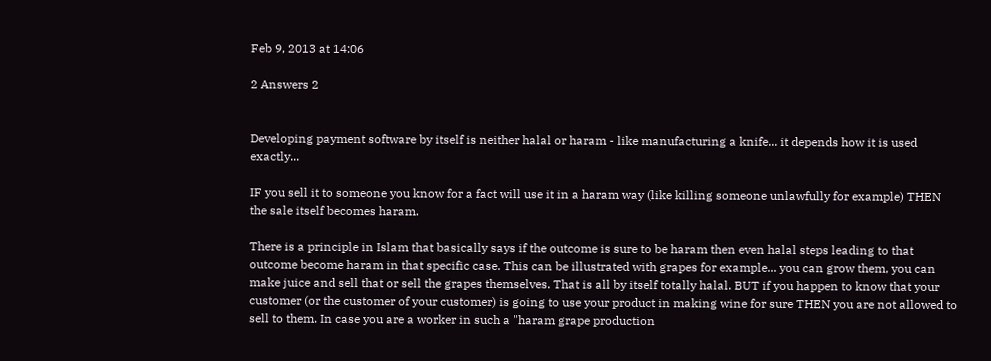Feb 9, 2013 at 14:06

2 Answers 2


Developing payment software by itself is neither halal or haram - like manufacturing a knife... it depends how it is used exactly...

IF you sell it to someone you know for a fact will use it in a haram way (like killing someone unlawfully for example) THEN the sale itself becomes haram.

There is a principle in Islam that basically says if the outcome is sure to be haram then even halal steps leading to that outcome become haram in that specific case. This can be illustrated with grapes for example... you can grow them, you can make juice and sell that or sell the grapes themselves. That is all by itself totally halal. BUT if you happen to know that your customer (or the customer of your customer) is going to use your product in making wine for sure THEN you are not allowed to sell to them. In case you are a worker in such a "haram grape production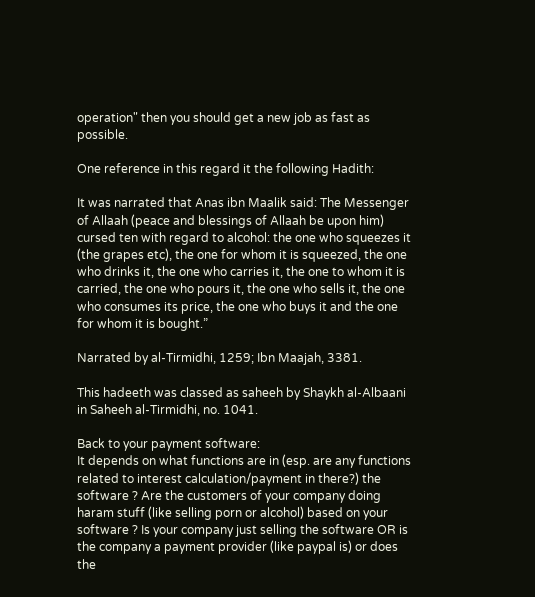operation" then you should get a new job as fast as possible.

One reference in this regard it the following Hadith:

It was narrated that Anas ibn Maalik said: The Messenger of Allaah (peace and blessings of Allaah be upon him) cursed ten with regard to alcohol: the one who squeezes it (the grapes etc), the one for whom it is squeezed, the one who drinks it, the one who carries it, the one to whom it is carried, the one who pours it, the one who sells it, the one who consumes its price, the one who buys it and the one for whom it is bought.”

Narrated by al-Tirmidhi, 1259; Ibn Maajah, 3381.

This hadeeth was classed as saheeh by Shaykh al-Albaani in Saheeh al-Tirmidhi, no. 1041.

Back to your payment software:
It depends on what functions are in (esp. are any functions related to interest calculation/payment in there?) the software ? Are the customers of your company doing haram stuff (like selling porn or alcohol) based on your software ? Is your company just selling the software OR is the company a payment provider (like paypal is) or does the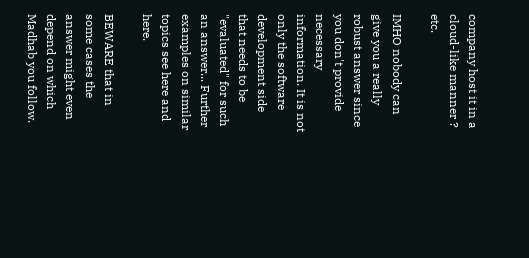company host it in a cloud-like manner ? etc.

IMHO nobody can give you a really robust answer since you don't provide necessary information. It is not only the software development side that needs to be "evaluated" for such an answer... Further examples on similar topics see here and here.

BEWARE that in some cases the answer might even depend on which Madhab you follow.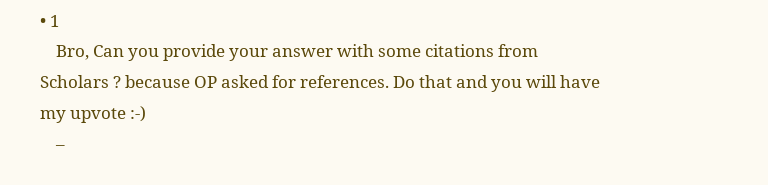• 1
    Bro, Can you provide your answer with some citations from Scholars ? because OP asked for references. Do that and you will have my upvote :-)
    –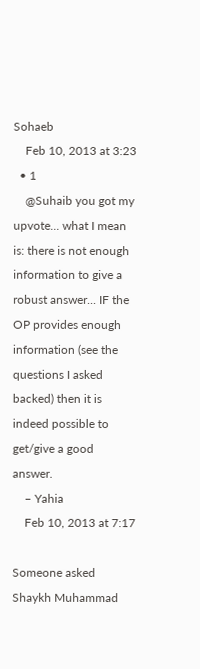Sohaeb
    Feb 10, 2013 at 3:23
  • 1
    @Suhaib you got my upvote... what I mean is: there is not enough information to give a robust answer... IF the OP provides enough information (see the questions I asked backed) then it is indeed possible to get/give a good answer.
    – Yahia
    Feb 10, 2013 at 7:17

Someone asked Shaykh Muhammad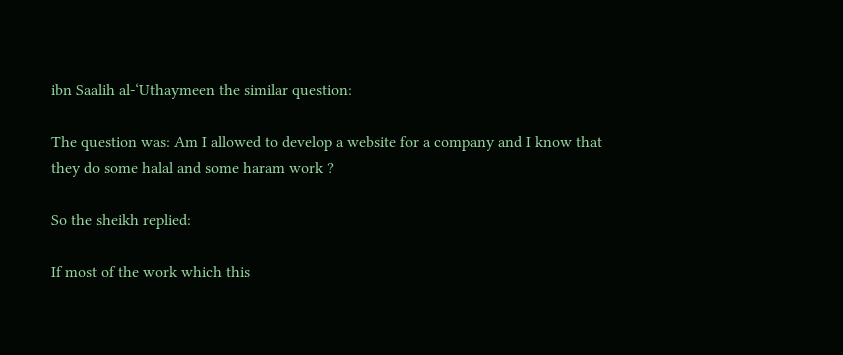ibn Saalih al-‘Uthaymeen the similar question:

The question was: Am I allowed to develop a website for a company and I know that they do some halal and some haram work ?

So the sheikh replied:

If most of the work which this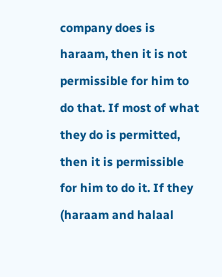company does is haraam, then it is not permissible for him to do that. If most of what they do is permitted, then it is permissible for him to do it. If they (haraam and halaal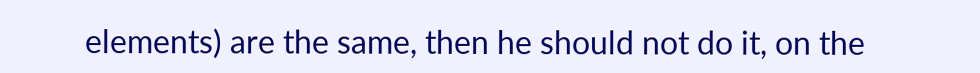elements) are the same, then he should not do it, on the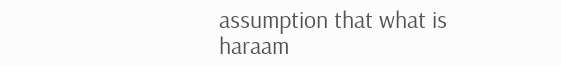assumption that what is haraam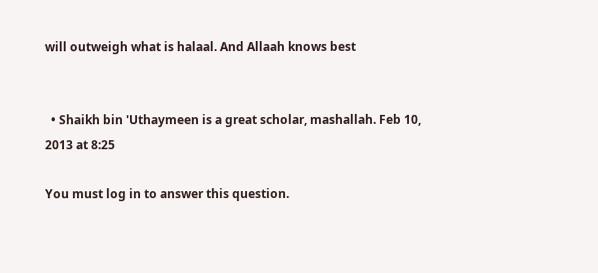will outweigh what is halaal. And Allaah knows best


  • Shaikh bin 'Uthaymeen is a great scholar, mashallah. Feb 10, 2013 at 8:25

You must log in to answer this question.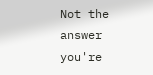Not the answer you're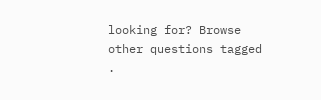looking for? Browse other questions tagged .